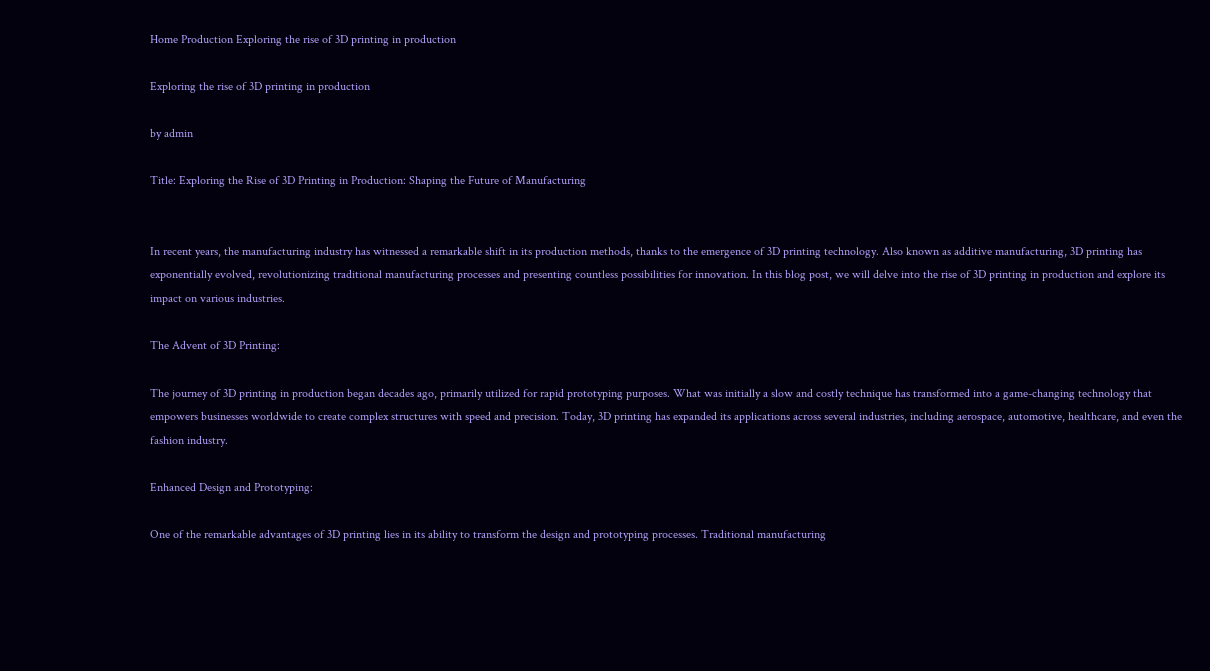Home Production Exploring the rise of 3D printing in production

Exploring the rise of 3D printing in production

by admin

Title: Exploring the Rise of 3D Printing in Production: Shaping the Future of Manufacturing


In recent years, the manufacturing industry has witnessed a remarkable shift in its production methods, thanks to the emergence of 3D printing technology. Also known as additive manufacturing, 3D printing has exponentially evolved, revolutionizing traditional manufacturing processes and presenting countless possibilities for innovation. In this blog post, we will delve into the rise of 3D printing in production and explore its impact on various industries.

The Advent of 3D Printing:

The journey of 3D printing in production began decades ago, primarily utilized for rapid prototyping purposes. What was initially a slow and costly technique has transformed into a game-changing technology that empowers businesses worldwide to create complex structures with speed and precision. Today, 3D printing has expanded its applications across several industries, including aerospace, automotive, healthcare, and even the fashion industry.

Enhanced Design and Prototyping:

One of the remarkable advantages of 3D printing lies in its ability to transform the design and prototyping processes. Traditional manufacturing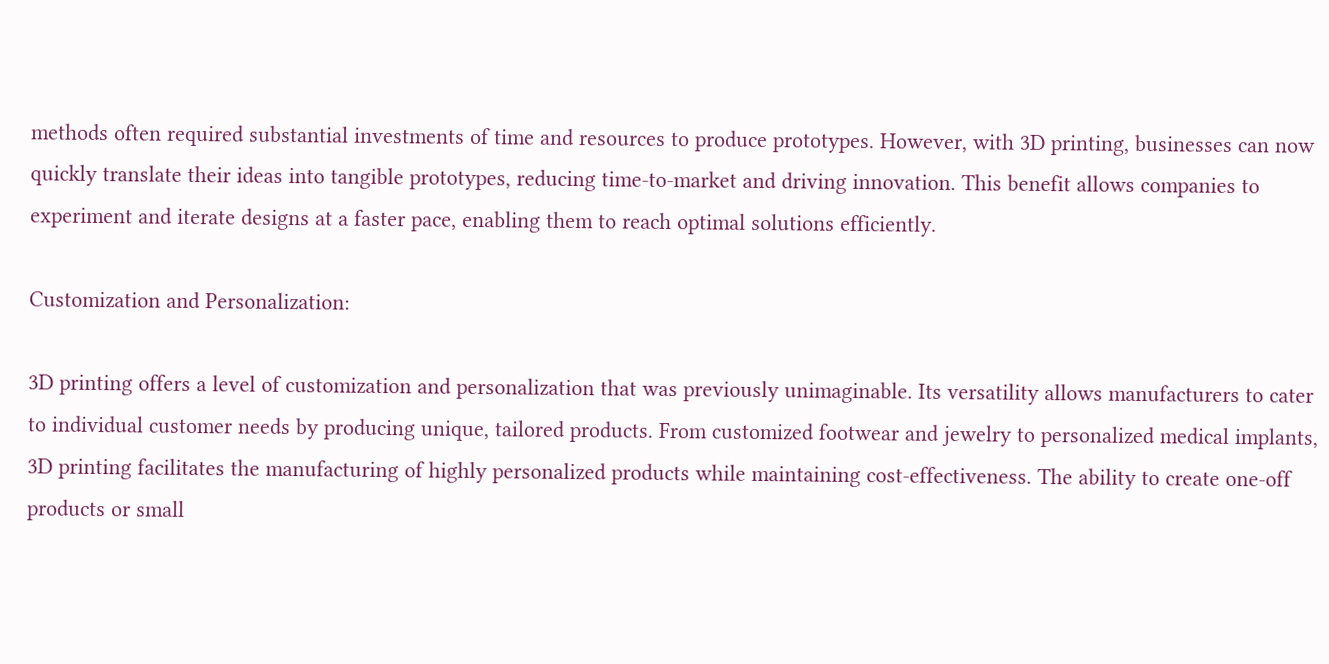methods often required substantial investments of time and resources to produce prototypes. However, with 3D printing, businesses can now quickly translate their ideas into tangible prototypes, reducing time-to-market and driving innovation. This benefit allows companies to experiment and iterate designs at a faster pace, enabling them to reach optimal solutions efficiently.

Customization and Personalization:

3D printing offers a level of customization and personalization that was previously unimaginable. Its versatility allows manufacturers to cater to individual customer needs by producing unique, tailored products. From customized footwear and jewelry to personalized medical implants, 3D printing facilitates the manufacturing of highly personalized products while maintaining cost-effectiveness. The ability to create one-off products or small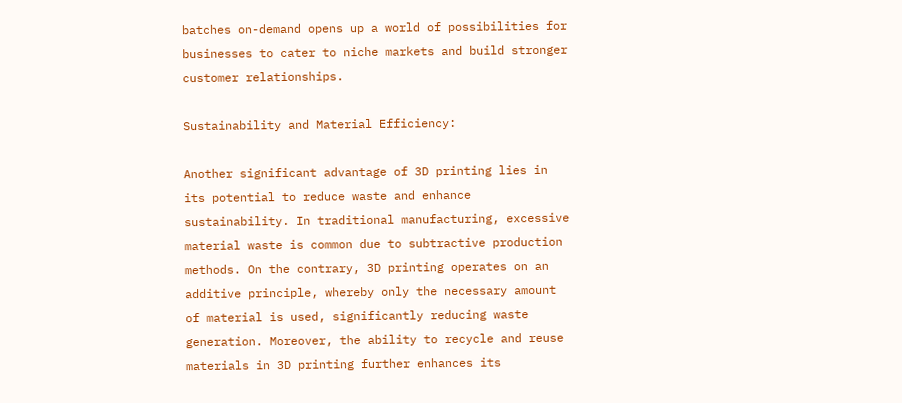batches on-demand opens up a world of possibilities for businesses to cater to niche markets and build stronger customer relationships.

Sustainability and Material Efficiency:

Another significant advantage of 3D printing lies in its potential to reduce waste and enhance sustainability. In traditional manufacturing, excessive material waste is common due to subtractive production methods. On the contrary, 3D printing operates on an additive principle, whereby only the necessary amount of material is used, significantly reducing waste generation. Moreover, the ability to recycle and reuse materials in 3D printing further enhances its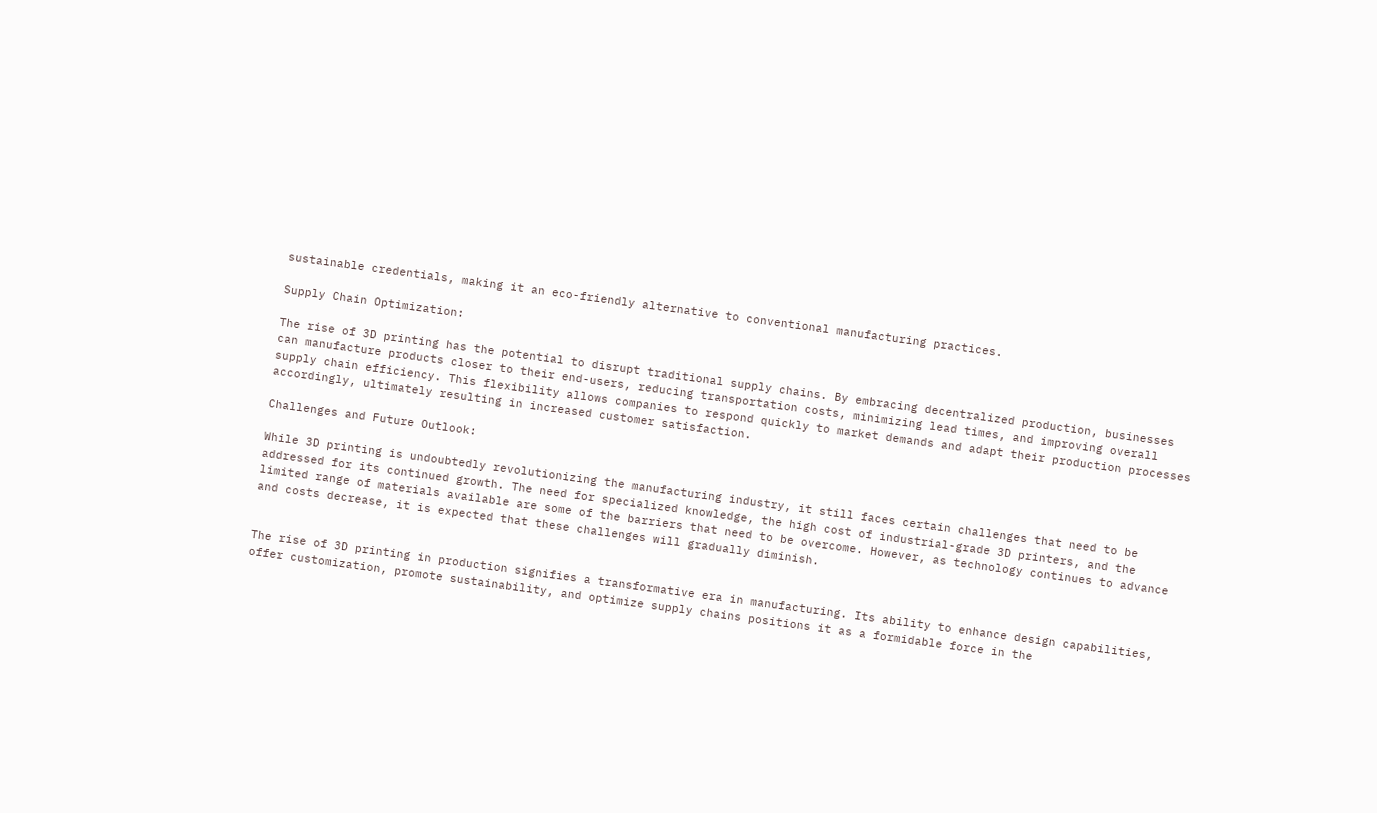sustainable credentials, making it an eco-friendly alternative to conventional manufacturing practices.

Supply Chain Optimization:

The rise of 3D printing has the potential to disrupt traditional supply chains. By embracing decentralized production, businesses can manufacture products closer to their end-users, reducing transportation costs, minimizing lead times, and improving overall supply chain efficiency. This flexibility allows companies to respond quickly to market demands and adapt their production processes accordingly, ultimately resulting in increased customer satisfaction.

Challenges and Future Outlook:

While 3D printing is undoubtedly revolutionizing the manufacturing industry, it still faces certain challenges that need to be addressed for its continued growth. The need for specialized knowledge, the high cost of industrial-grade 3D printers, and the limited range of materials available are some of the barriers that need to be overcome. However, as technology continues to advance and costs decrease, it is expected that these challenges will gradually diminish.


The rise of 3D printing in production signifies a transformative era in manufacturing. Its ability to enhance design capabilities, offer customization, promote sustainability, and optimize supply chains positions it as a formidable force in the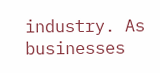industry. As businesses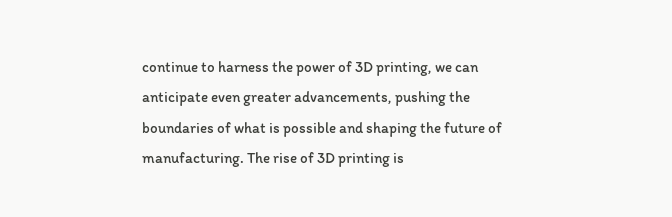continue to harness the power of 3D printing, we can anticipate even greater advancements, pushing the boundaries of what is possible and shaping the future of manufacturing. The rise of 3D printing is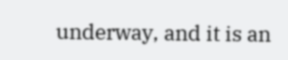underway, and it is an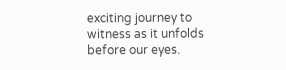exciting journey to witness as it unfolds before our eyes.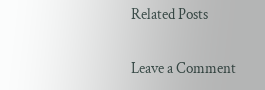Related Posts

Leave a Comment